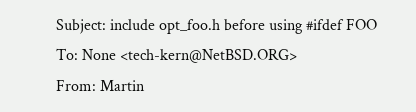Subject: include opt_foo.h before using #ifdef FOO
To: None <tech-kern@NetBSD.ORG>
From: Martin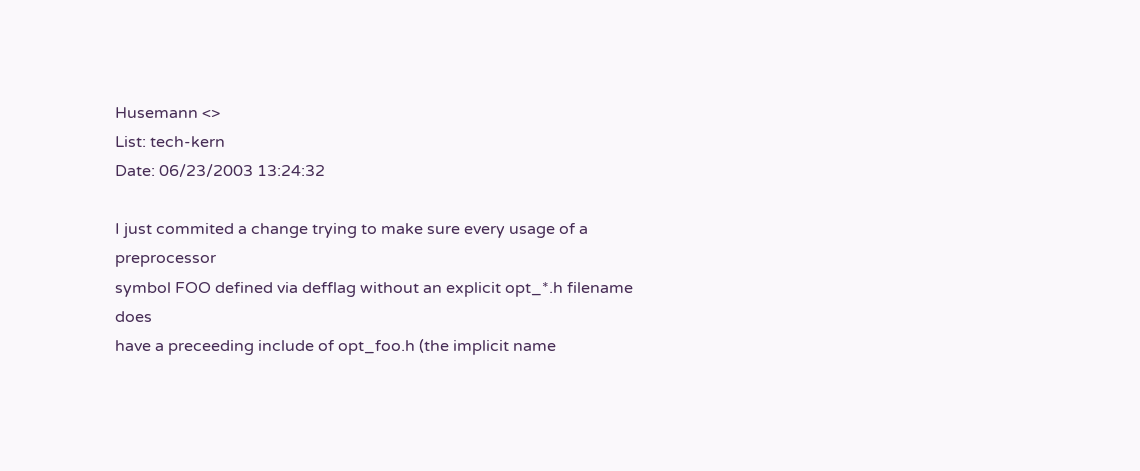Husemann <>
List: tech-kern
Date: 06/23/2003 13:24:32

I just commited a change trying to make sure every usage of a preprocessor
symbol FOO defined via defflag without an explicit opt_*.h filename does
have a preceeding include of opt_foo.h (the implicit name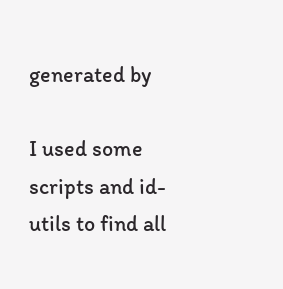generated by

I used some scripts and id-utils to find all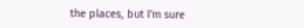the places, but I'm sure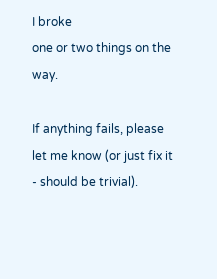I broke
one or two things on the way.

If anything fails, please let me know (or just fix it - should be trivial).